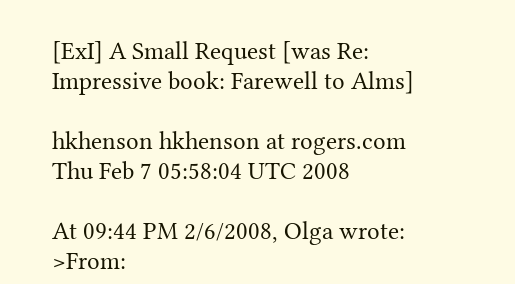[ExI] A Small Request [was Re: Impressive book: Farewell to Alms]

hkhenson hkhenson at rogers.com
Thu Feb 7 05:58:04 UTC 2008

At 09:44 PM 2/6/2008, Olga wrote:
>From: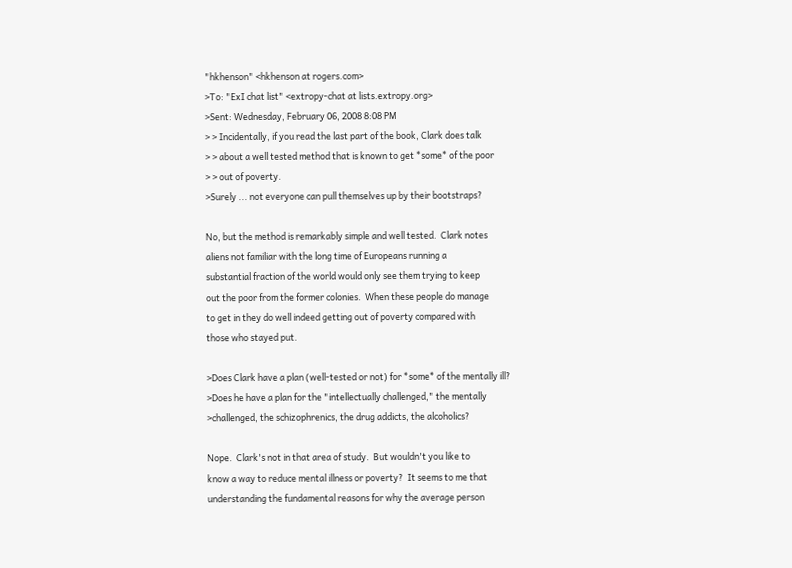"hkhenson" <hkhenson at rogers.com>
>To: "ExI chat list" <extropy-chat at lists.extropy.org>
>Sent: Wednesday, February 06, 2008 8:08 PM
> > Incidentally, if you read the last part of the book, Clark does talk
> > about a well tested method that is known to get *some* of the poor
> > out of poverty.
>Surely ... not everyone can pull themselves up by their bootstraps?

No, but the method is remarkably simple and well tested.  Clark notes
aliens not familiar with the long time of Europeans running a
substantial fraction of the world would only see them trying to keep
out the poor from the former colonies.  When these people do manage
to get in they do well indeed getting out of poverty compared with
those who stayed put.

>Does Clark have a plan (well-tested or not) for *some* of the mentally ill?
>Does he have a plan for the "intellectually challenged," the mentally
>challenged, the schizophrenics, the drug addicts, the alcoholics?

Nope.  Clark's not in that area of study.  But wouldn't you like to
know a way to reduce mental illness or poverty?  It seems to me that
understanding the fundamental reasons for why the average person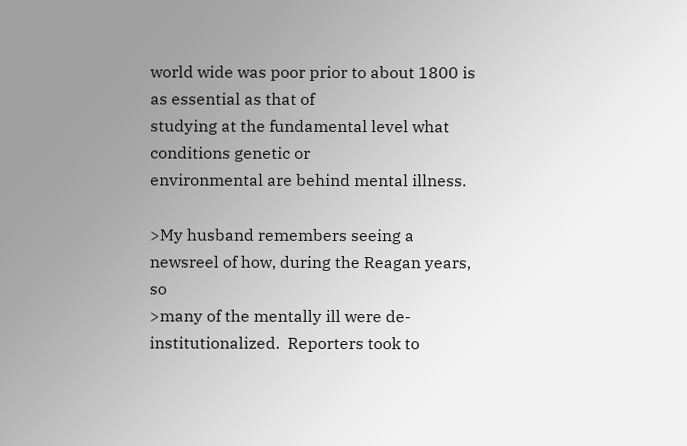world wide was poor prior to about 1800 is as essential as that of
studying at the fundamental level what conditions genetic or
environmental are behind mental illness.

>My husband remembers seeing a newsreel of how, during the Reagan years, so
>many of the mentally ill were de-institutionalized.  Reporters took to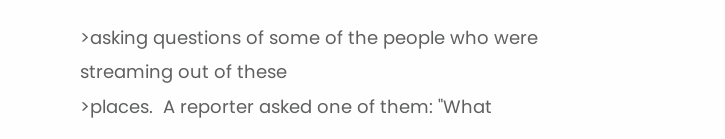>asking questions of some of the people who were streaming out of these
>places.  A reporter asked one of them: "What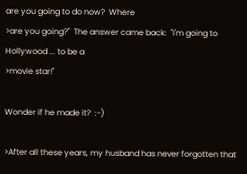are you going to do now?  Where
>are you going?"  The answer came back:  "I'm going to Hollywood ... to be a
>movie star!"

Wonder if he made it?  :-)

>After all these years, my husband has never forgotten that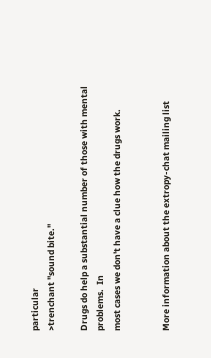particular
>trenchant "sound bite."

Drugs do help a substantial number of those with mental problems.  In
most cases we don't have a clue how the drugs work.


More information about the extropy-chat mailing list